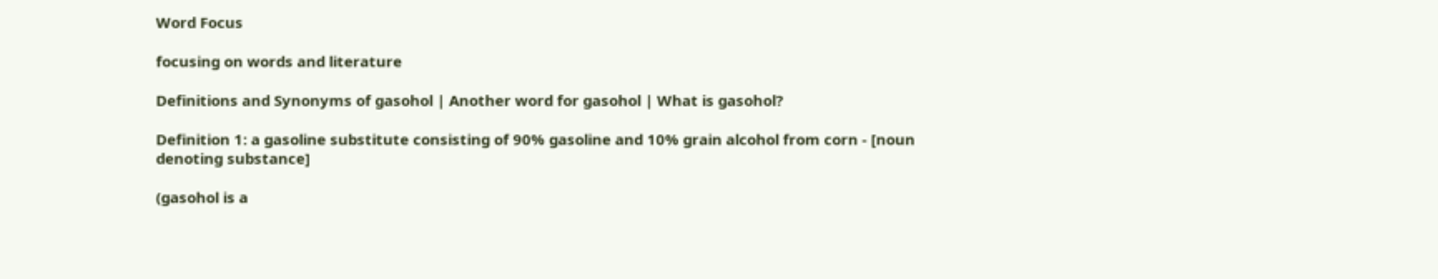Word Focus

focusing on words and literature

Definitions and Synonyms of gasohol | Another word for gasohol | What is gasohol?

Definition 1: a gasoline substitute consisting of 90% gasoline and 10% grain alcohol from corn - [noun denoting substance]

(gasohol is a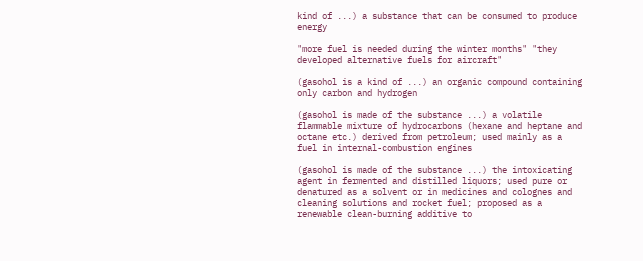kind of ...) a substance that can be consumed to produce energy

"more fuel is needed during the winter months" "they developed alternative fuels for aircraft"

(gasohol is a kind of ...) an organic compound containing only carbon and hydrogen

(gasohol is made of the substance ...) a volatile flammable mixture of hydrocarbons (hexane and heptane and octane etc.) derived from petroleum; used mainly as a fuel in internal-combustion engines

(gasohol is made of the substance ...) the intoxicating agent in fermented and distilled liquors; used pure or denatured as a solvent or in medicines and colognes and cleaning solutions and rocket fuel; proposed as a renewable clean-burning additive to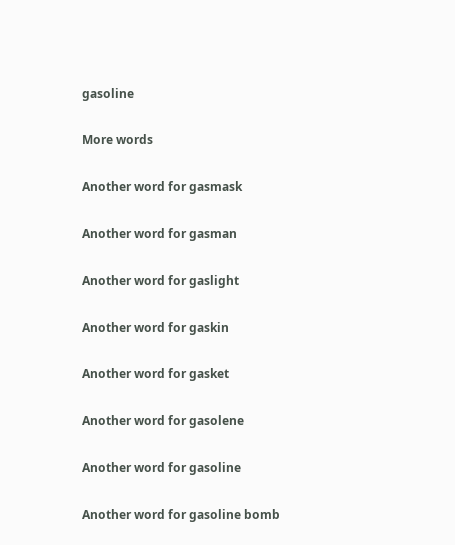gasoline

More words

Another word for gasmask

Another word for gasman

Another word for gaslight

Another word for gaskin

Another word for gasket

Another word for gasolene

Another word for gasoline

Another word for gasoline bomb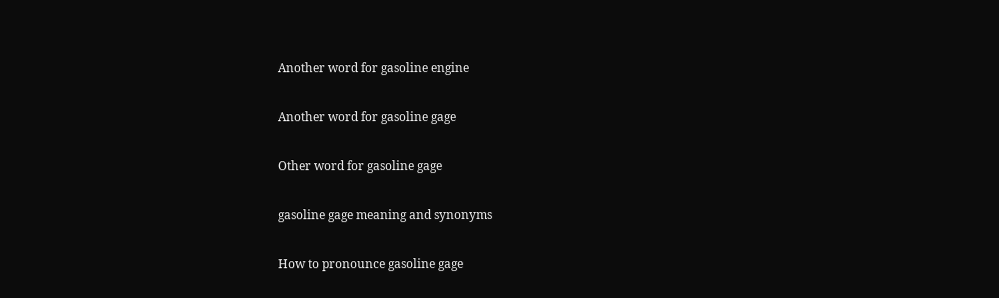Another word for gasoline engine

Another word for gasoline gage

Other word for gasoline gage

gasoline gage meaning and synonyms

How to pronounce gasoline gage